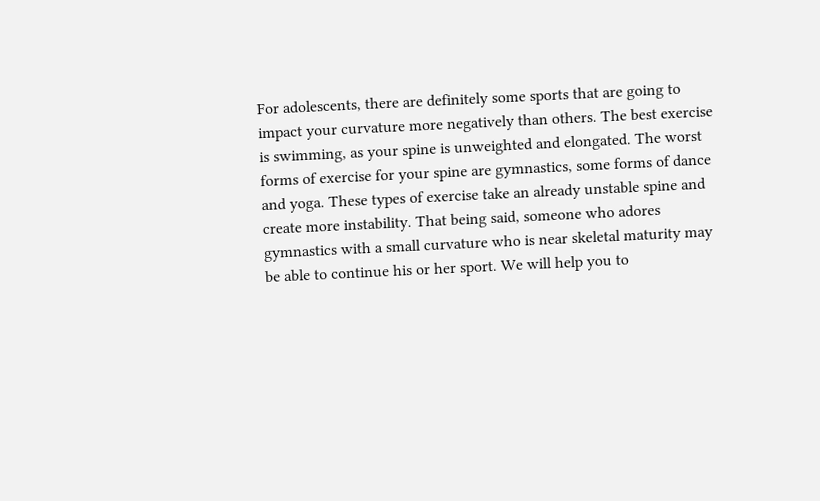For adolescents, there are definitely some sports that are going to impact your curvature more negatively than others. The best exercise is swimming, as your spine is unweighted and elongated. The worst forms of exercise for your spine are gymnastics, some forms of dance and yoga. These types of exercise take an already unstable spine and create more instability. That being said, someone who adores gymnastics with a small curvature who is near skeletal maturity may be able to continue his or her sport. We will help you to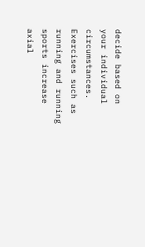decide based on your individual circumstances. Exercises such as running and running sports increase axial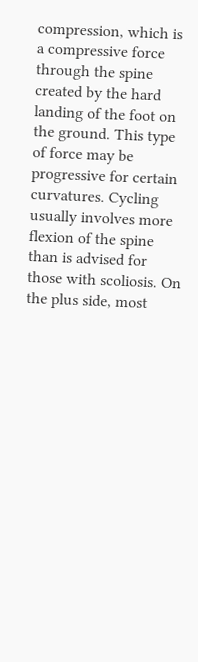compression, which is a compressive force through the spine created by the hard landing of the foot on the ground. This type of force may be progressive for certain curvatures. Cycling usually involves more flexion of the spine than is advised for those with scoliosis. On the plus side, most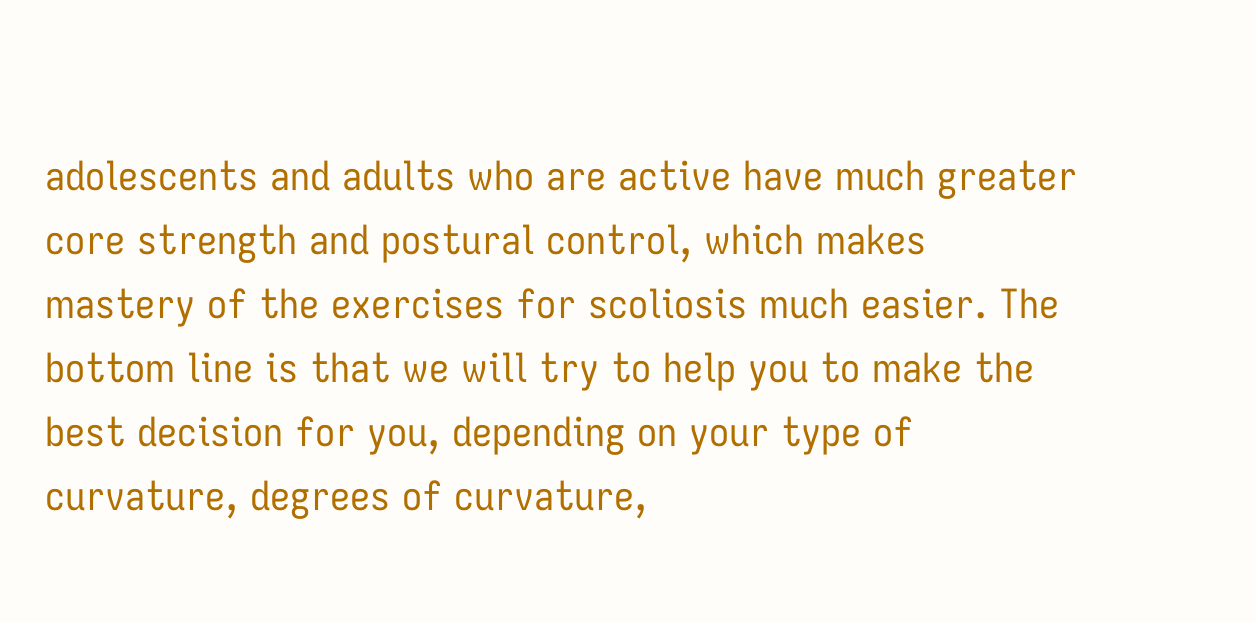adolescents and adults who are active have much greater core strength and postural control, which makes mastery of the exercises for scoliosis much easier. The bottom line is that we will try to help you to make the best decision for you, depending on your type of curvature, degrees of curvature,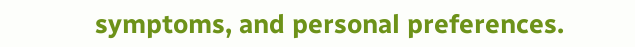symptoms, and personal preferences.